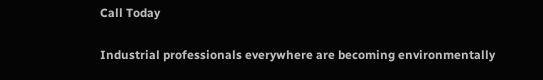Call Today

Industrial professionals everywhere are becoming environmentally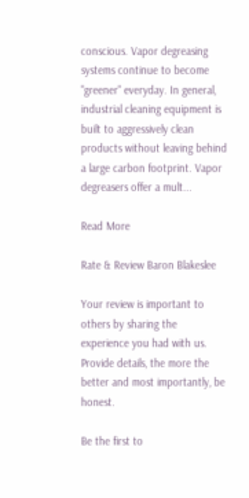conscious. Vapor degreasing systems continue to become "greener" everyday. In general, industrial cleaning equipment is built to aggressively clean products without leaving behind a large carbon footprint. Vapor degreasers offer a mult...

Read More

Rate & Review Baron Blakeslee

Your review is important to others by sharing the experience you had with us. Provide details, the more the better and most importantly, be honest.

Be the first to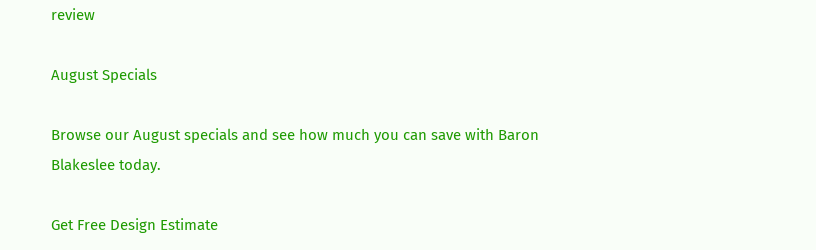review

August Specials

Browse our August specials and see how much you can save with Baron Blakeslee today.

Get Free Design Estimate